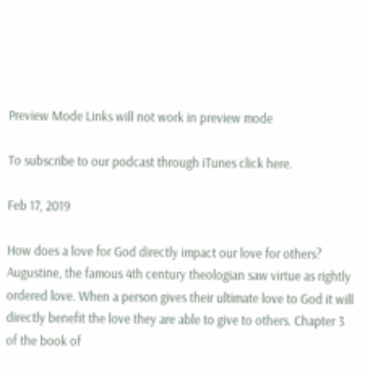Preview Mode Links will not work in preview mode

To subscribe to our podcast through iTunes click here.

Feb 17, 2019

How does a love for God directly impact our love for others? Augustine, the famous 4th century theologian saw virtue as rightly ordered love. When a person gives their ultimate love to God it will directly benefit the love they are able to give to others. Chapter 3 of the book of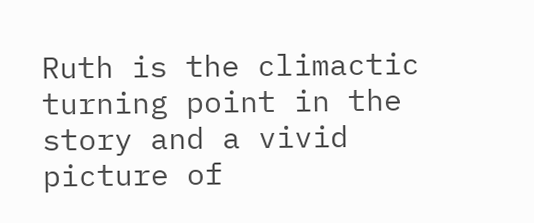Ruth is the climactic turning point in the story and a vivid picture of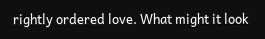rightly ordered love. What might it look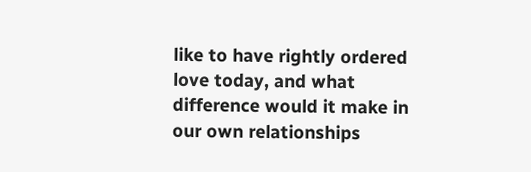like to have rightly ordered love today, and what difference would it make in our own relationships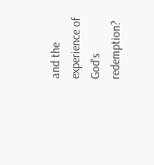and the experience of God's redemption?